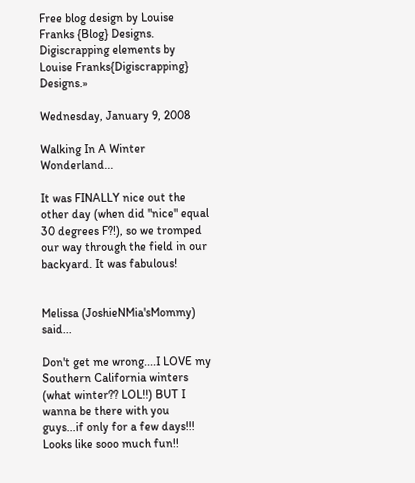Free blog design by Louise Franks {Blog} Designs. Digiscrapping elements by Louise Franks{Digiscrapping} Designs.»

Wednesday, January 9, 2008

Walking In A Winter Wonderland...

It was FINALLY nice out the other day (when did "nice" equal 30 degrees F?!), so we tromped our way through the field in our backyard. It was fabulous!


Melissa (JoshieNMia'sMommy) said...

Don't get me wrong....I LOVE my Southern California winters (what winter?? LOL!!) BUT I wanna be there with you guys...if only for a few days!!!
Looks like sooo much fun!!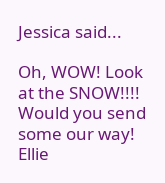Jessica said...

Oh, WOW! Look at the SNOW!!!! Would you send some our way! Ellie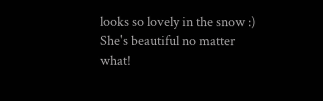looks so lovely in the snow :) She's beautiful no matter what!